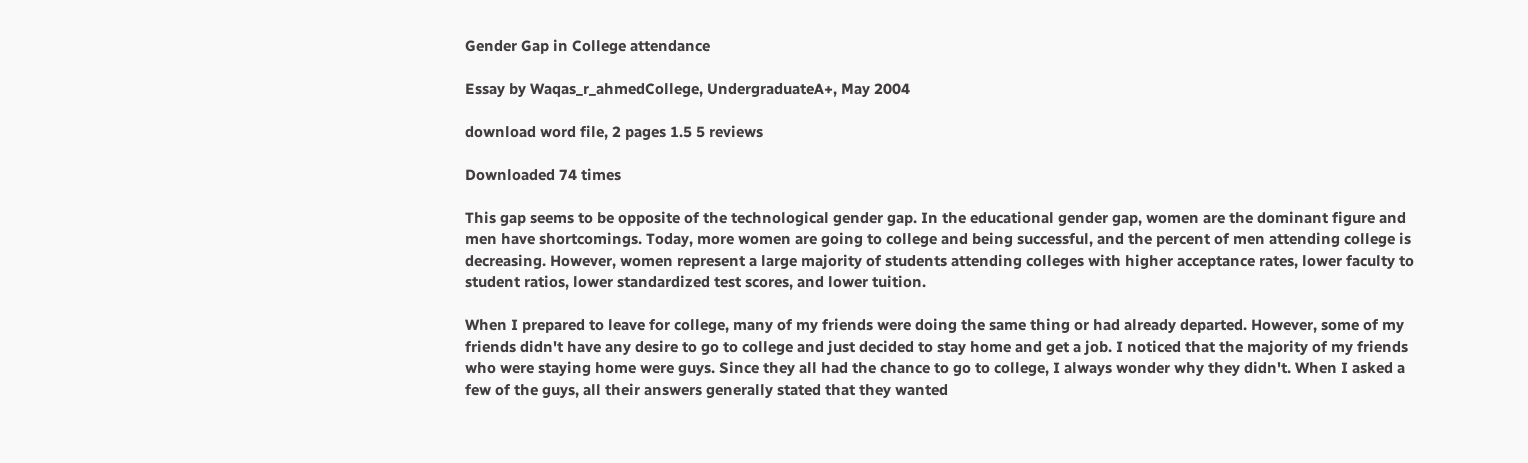Gender Gap in College attendance

Essay by Waqas_r_ahmedCollege, UndergraduateA+, May 2004

download word file, 2 pages 1.5 5 reviews

Downloaded 74 times

This gap seems to be opposite of the technological gender gap. In the educational gender gap, women are the dominant figure and men have shortcomings. Today, more women are going to college and being successful, and the percent of men attending college is decreasing. However, women represent a large majority of students attending colleges with higher acceptance rates, lower faculty to student ratios, lower standardized test scores, and lower tuition.

When I prepared to leave for college, many of my friends were doing the same thing or had already departed. However, some of my friends didn't have any desire to go to college and just decided to stay home and get a job. I noticed that the majority of my friends who were staying home were guys. Since they all had the chance to go to college, I always wonder why they didn't. When I asked a few of the guys, all their answers generally stated that they wanted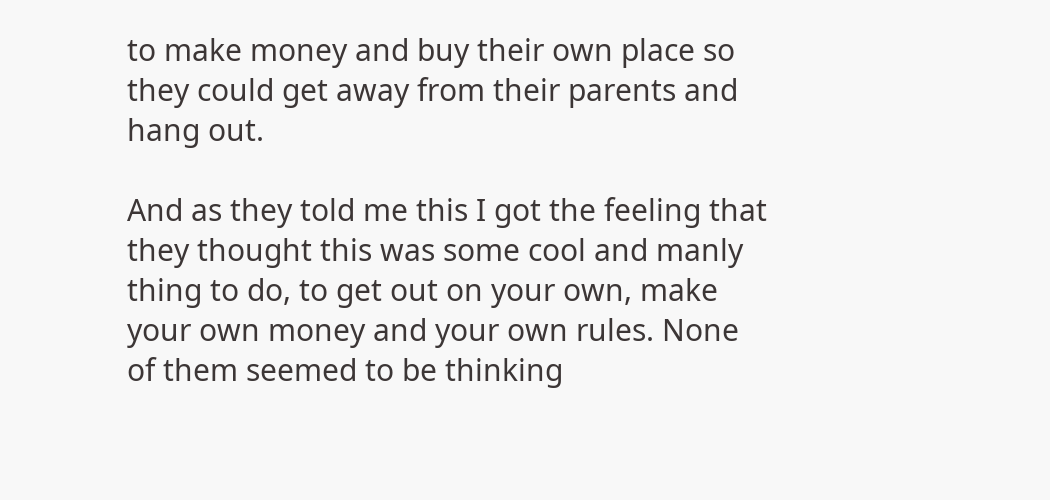to make money and buy their own place so they could get away from their parents and hang out.

And as they told me this I got the feeling that they thought this was some cool and manly thing to do, to get out on your own, make your own money and your own rules. None of them seemed to be thinking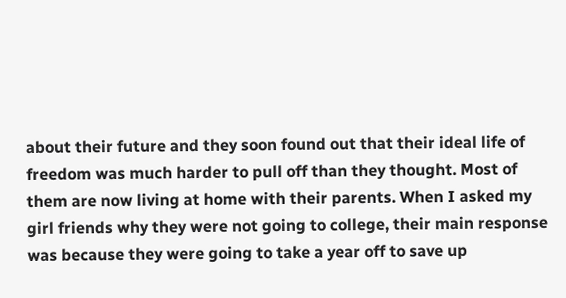about their future and they soon found out that their ideal life of freedom was much harder to pull off than they thought. Most of them are now living at home with their parents. When I asked my girl friends why they were not going to college, their main response was because they were going to take a year off to save up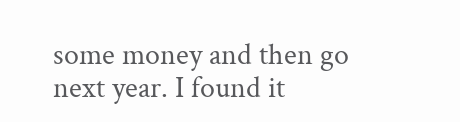some money and then go next year. I found it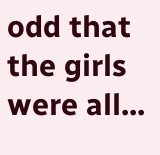odd that the girls were all...